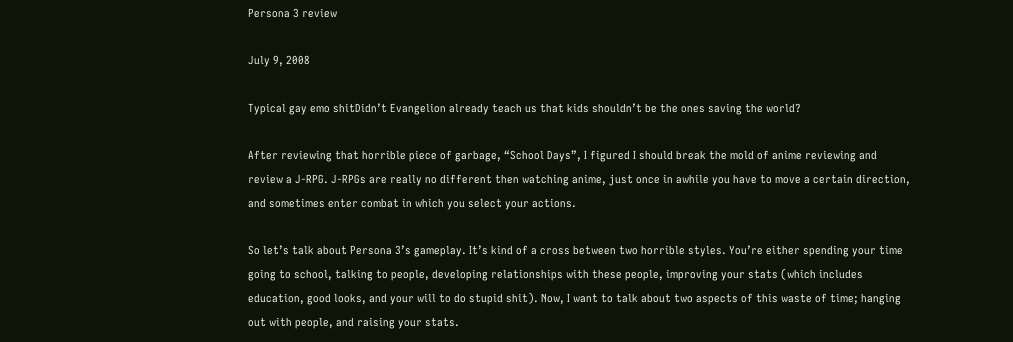Persona 3 review

July 9, 2008

Typical gay emo shitDidn’t Evangelion already teach us that kids shouldn’t be the ones saving the world?

After reviewing that horrible piece of garbage, “School Days”, I figured I should break the mold of anime reviewing and review a J-RPG. J-RPGs are really no different then watching anime, just once in awhile you have to move a certain direction, and sometimes enter combat in which you select your actions.

So let’s talk about Persona 3’s gameplay. It’s kind of a cross between two horrible styles. You’re either spending your time going to school, talking to people, developing relationships with these people, improving your stats (which includes education, good looks, and your will to do stupid shit). Now, I want to talk about two aspects of this waste of time; hanging out with people, and raising your stats.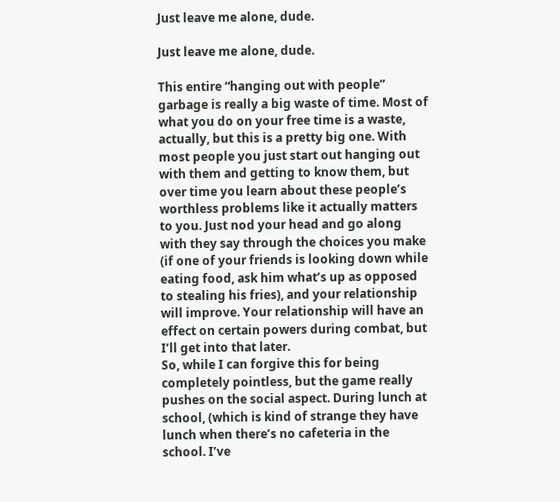Just leave me alone, dude.

Just leave me alone, dude.

This entire “hanging out with people” garbage is really a big waste of time. Most of what you do on your free time is a waste, actually, but this is a pretty big one. With most people you just start out hanging out with them and getting to know them, but over time you learn about these people’s worthless problems like it actually matters to you. Just nod your head and go along with they say through the choices you make (if one of your friends is looking down while eating food, ask him what’s up as opposed to stealing his fries), and your relationship will improve. Your relationship will have an effect on certain powers during combat, but I’ll get into that later.
So, while I can forgive this for being completely pointless, but the game really pushes on the social aspect. During lunch at school, (which is kind of strange they have lunch when there’s no cafeteria in the school. I’ve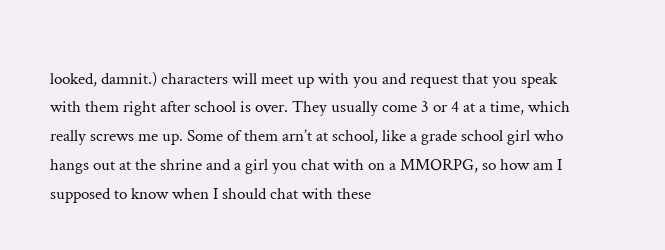looked, damnit.) characters will meet up with you and request that you speak with them right after school is over. They usually come 3 or 4 at a time, which really screws me up. Some of them arn’t at school, like a grade school girl who hangs out at the shrine and a girl you chat with on a MMORPG, so how am I supposed to know when I should chat with these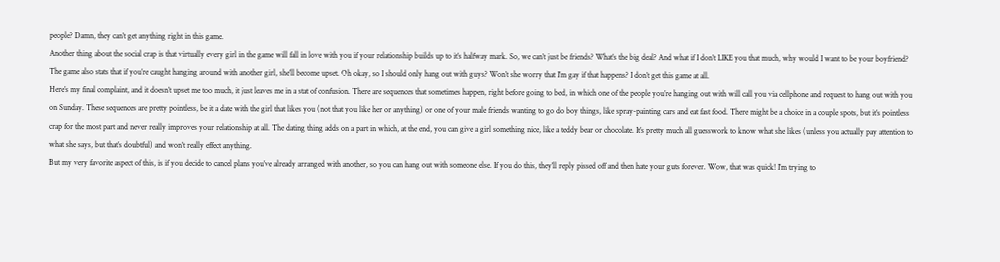people? Damn, they can’t get anything right in this game.
Another thing about the social crap is that virtually every girl in the game will fall in love with you if your relationship builds up to it’s halfway mark. So, we can’t just be friends? What’s the big deal? And what if I don’t LIKE you that much, why would I want to be your boyfriend? The game also stats that if you’re caught hanging around with another girl, she’ll become upset. Oh okay, so I should only hang out with guys? Won’t she worry that I’m gay if that happens? I don’t get this game at all.
Here’s my final complaint, and it doesn’t upset me too much, it just leaves me in a stat of confusion. There are sequences that sometimes happen, right before going to bed, in which one of the people you’re hanging out with will call you via cellphone and request to hang out with you on Sunday. These sequences are pretty pointless, be it a date with the girl that likes you (not that you like her or anything) or one of your male friends wanting to go do boy things, like spray-painting cars and eat fast food. There might be a choice in a couple spots, but it’s pointless crap for the most part and never really improves your relationship at all. The dating thing adds on a part in which, at the end, you can give a girl something nice, like a teddy bear or chocolate. It’s pretty much all guesswork to know what she likes (unless you actually pay attention to what she says, but that’s doubtful) and won’t really effect anything.
But my very favorite aspect of this, is if you decide to cancel plans you’ve already arranged with another, so you can hang out with someone else. If you do this, they’ll reply pissed off and then hate your guts forever. Wow, that was quick! I’m trying to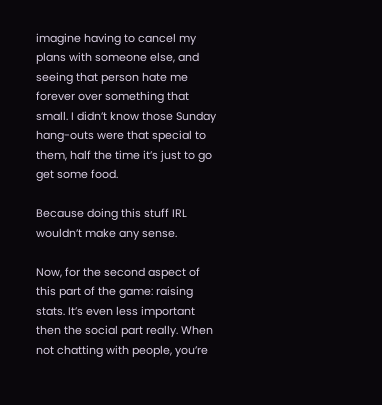imagine having to cancel my plans with someone else, and seeing that person hate me forever over something that small. I didn’t know those Sunday hang-outs were that special to them, half the time it’s just to go get some food.

Because doing this stuff IRL wouldn’t make any sense.

Now, for the second aspect of this part of the game: raising stats. It’s even less important then the social part really. When not chatting with people, you’re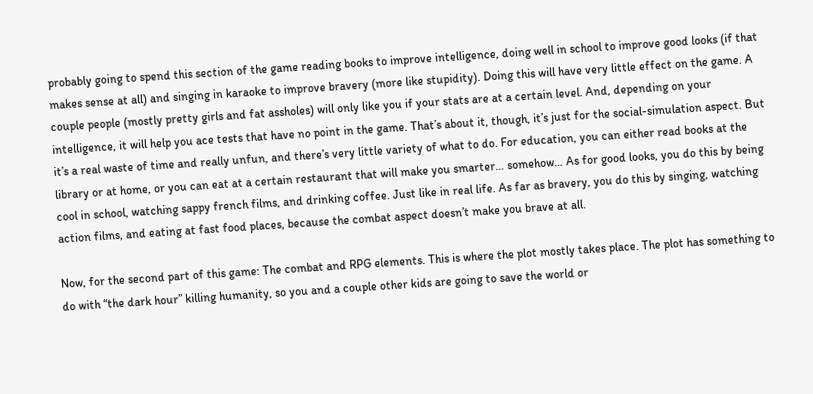probably going to spend this section of the game reading books to improve intelligence, doing well in school to improve good looks (if that makes sense at all) and singing in karaoke to improve bravery (more like stupidity). Doing this will have very little effect on the game. A couple people (mostly pretty girls and fat assholes) will only like you if your stats are at a certain level. And, depending on your intelligence, it will help you ace tests that have no point in the game. That’s about it, though, it’s just for the social-simulation aspect. But it’s a real waste of time and really unfun, and there’s very little variety of what to do. For education, you can either read books at the library or at home, or you can eat at a certain restaurant that will make you smarter… somehow… As for good looks, you do this by being cool in school, watching sappy french films, and drinking coffee. Just like in real life. As far as bravery, you do this by singing, watching action films, and eating at fast food places, because the combat aspect doesn’t make you brave at all.

Now, for the second part of this game: The combat and RPG elements. This is where the plot mostly takes place. The plot has something to do with “the dark hour” killing humanity, so you and a couple other kids are going to save the world or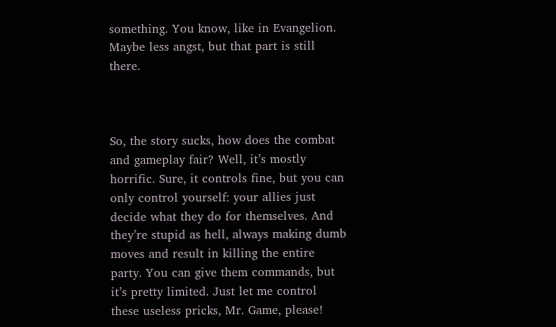something. You know, like in Evangelion. Maybe less angst, but that part is still there.



So, the story sucks, how does the combat and gameplay fair? Well, it’s mostly horrific. Sure, it controls fine, but you can only control yourself: your allies just decide what they do for themselves. And they’re stupid as hell, always making dumb moves and result in killing the entire party. You can give them commands, but it’s pretty limited. Just let me control these useless pricks, Mr. Game, please!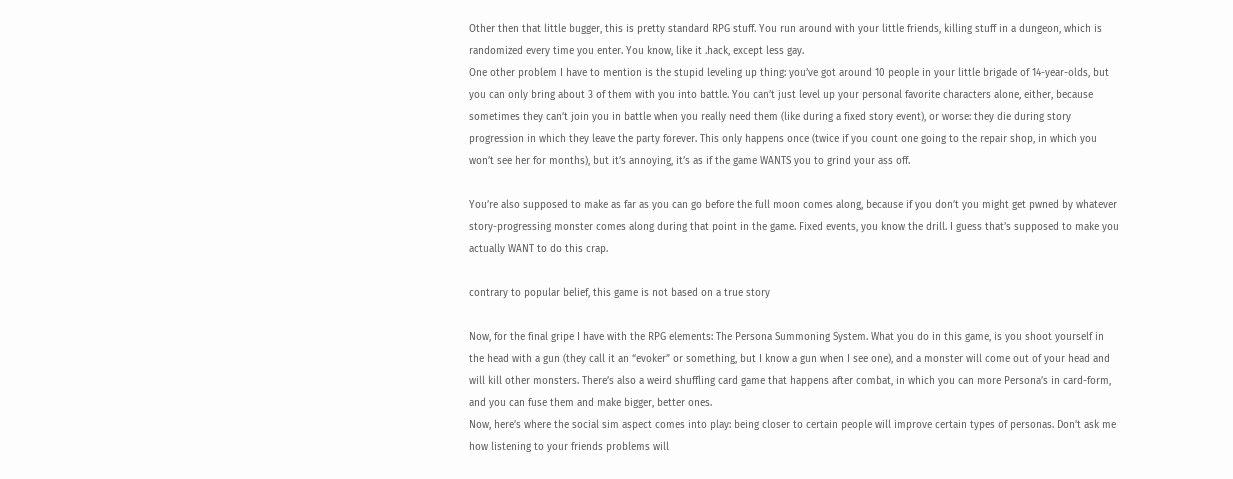Other then that little bugger, this is pretty standard RPG stuff. You run around with your little friends, killing stuff in a dungeon, which is randomized every time you enter. You know, like it .hack, except less gay.
One other problem I have to mention is the stupid leveling up thing: you’ve got around 10 people in your little brigade of 14-year-olds, but you can only bring about 3 of them with you into battle. You can’t just level up your personal favorite characters alone, either, because sometimes they can’t join you in battle when you really need them (like during a fixed story event), or worse: they die during story progression in which they leave the party forever. This only happens once (twice if you count one going to the repair shop, in which you won’t see her for months), but it’s annoying, it’s as if the game WANTS you to grind your ass off.

You’re also supposed to make as far as you can go before the full moon comes along, because if you don’t you might get pwned by whatever story-progressing monster comes along during that point in the game. Fixed events, you know the drill. I guess that’s supposed to make you actually WANT to do this crap.

contrary to popular belief, this game is not based on a true story

Now, for the final gripe I have with the RPG elements: The Persona Summoning System. What you do in this game, is you shoot yourself in the head with a gun (they call it an “evoker” or something, but I know a gun when I see one), and a monster will come out of your head and will kill other monsters. There’s also a weird shuffling card game that happens after combat, in which you can more Persona’s in card-form, and you can fuse them and make bigger, better ones.
Now, here’s where the social sim aspect comes into play: being closer to certain people will improve certain types of personas. Don’t ask me how listening to your friends problems will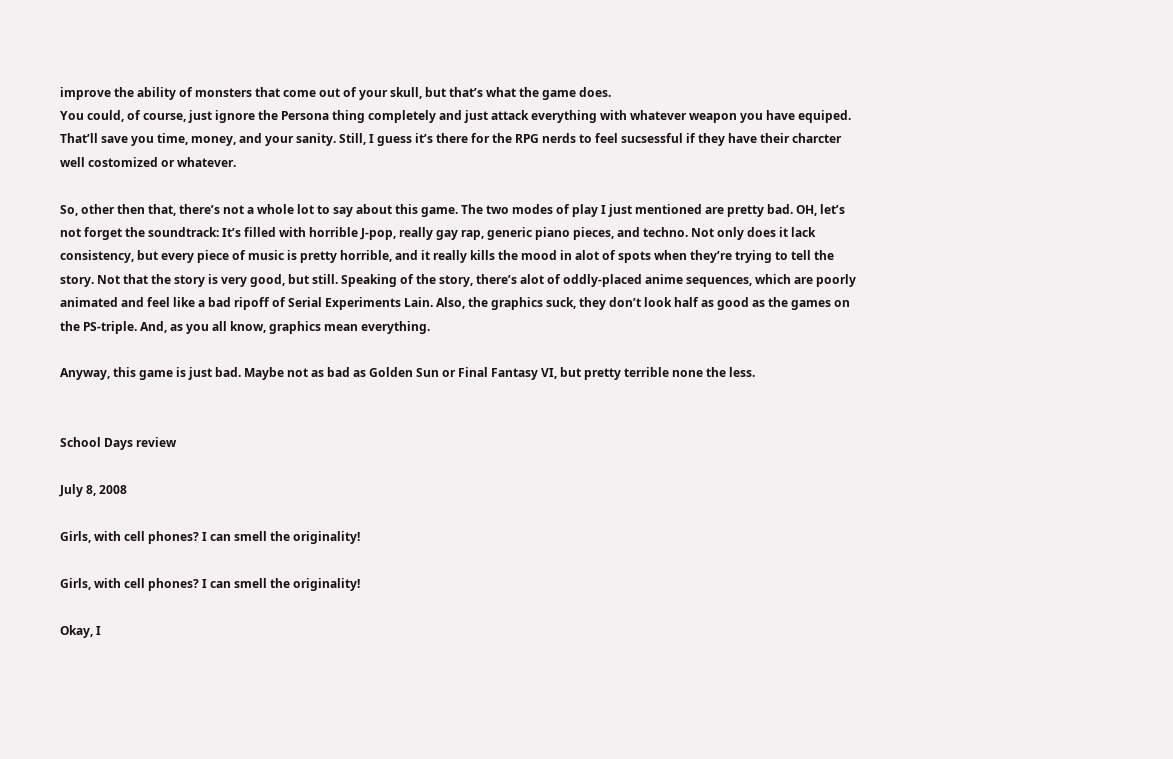improve the ability of monsters that come out of your skull, but that’s what the game does.
You could, of course, just ignore the Persona thing completely and just attack everything with whatever weapon you have equiped. That’ll save you time, money, and your sanity. Still, I guess it’s there for the RPG nerds to feel sucsessful if they have their charcter well costomized or whatever.

So, other then that, there’s not a whole lot to say about this game. The two modes of play I just mentioned are pretty bad. OH, let’s not forget the soundtrack: It’s filled with horrible J-pop, really gay rap, generic piano pieces, and techno. Not only does it lack consistency, but every piece of music is pretty horrible, and it really kills the mood in alot of spots when they’re trying to tell the story. Not that the story is very good, but still. Speaking of the story, there’s alot of oddly-placed anime sequences, which are poorly animated and feel like a bad ripoff of Serial Experiments Lain. Also, the graphics suck, they don’t look half as good as the games on the PS-triple. And, as you all know, graphics mean everything.

Anyway, this game is just bad. Maybe not as bad as Golden Sun or Final Fantasy VI, but pretty terrible none the less.


School Days review

July 8, 2008

Girls, with cell phones? I can smell the originality!

Girls, with cell phones? I can smell the originality!

Okay, I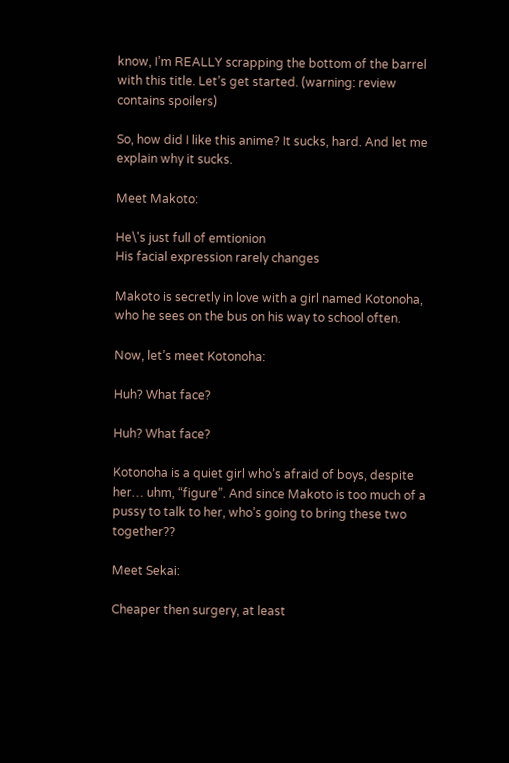know, I’m REALLY scrapping the bottom of the barrel with this title. Let’s get started. (warning: review contains spoilers)

So, how did I like this anime? It sucks, hard. And let me explain why it sucks.

Meet Makoto:

He\'s just full of emtionion
His facial expression rarely changes

Makoto is secretly in love with a girl named Kotonoha, who he sees on the bus on his way to school often.

Now, let’s meet Kotonoha:

Huh? What face?

Huh? What face?

Kotonoha is a quiet girl who’s afraid of boys, despite her… uhm, “figure”. And since Makoto is too much of a pussy to talk to her, who’s going to bring these two together??

Meet Sekai:

Cheaper then surgery, at least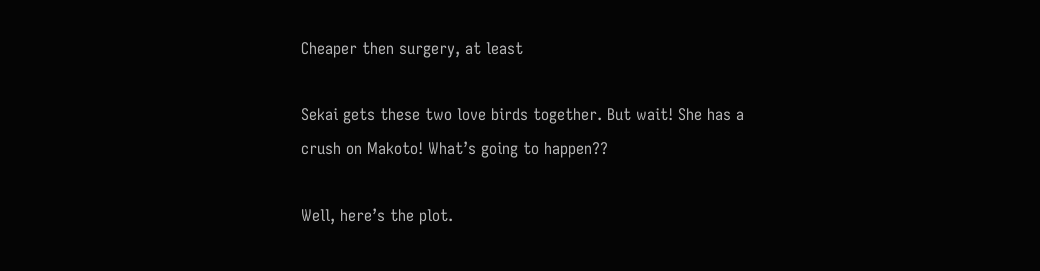Cheaper then surgery, at least

Sekai gets these two love birds together. But wait! She has a crush on Makoto! What’s going to happen??

Well, here’s the plot.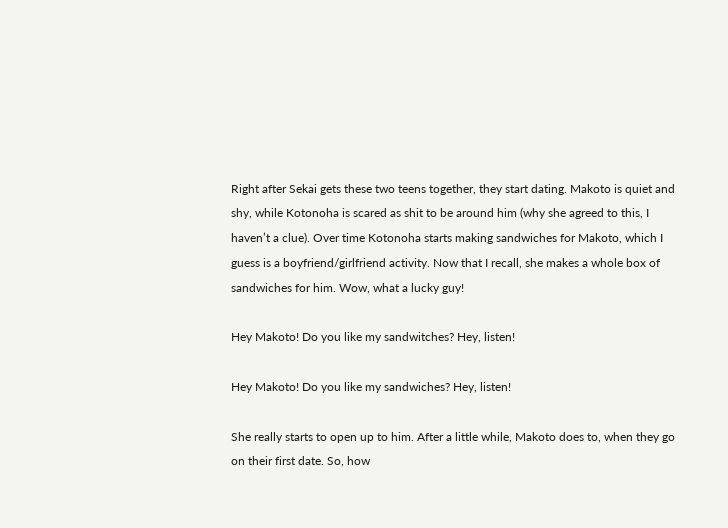Right after Sekai gets these two teens together, they start dating. Makoto is quiet and shy, while Kotonoha is scared as shit to be around him (why she agreed to this, I haven’t a clue). Over time Kotonoha starts making sandwiches for Makoto, which I guess is a boyfriend/girlfriend activity. Now that I recall, she makes a whole box of sandwiches for him. Wow, what a lucky guy!

Hey Makoto! Do you like my sandwitches? Hey, listen!

Hey Makoto! Do you like my sandwiches? Hey, listen!

She really starts to open up to him. After a little while, Makoto does to, when they go on their first date. So, how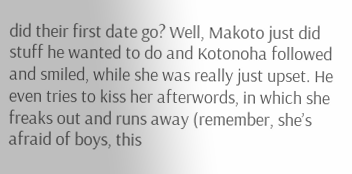did their first date go? Well, Makoto just did stuff he wanted to do and Kotonoha followed and smiled, while she was really just upset. He even tries to kiss her afterwords, in which she freaks out and runs away (remember, she’s afraid of boys, this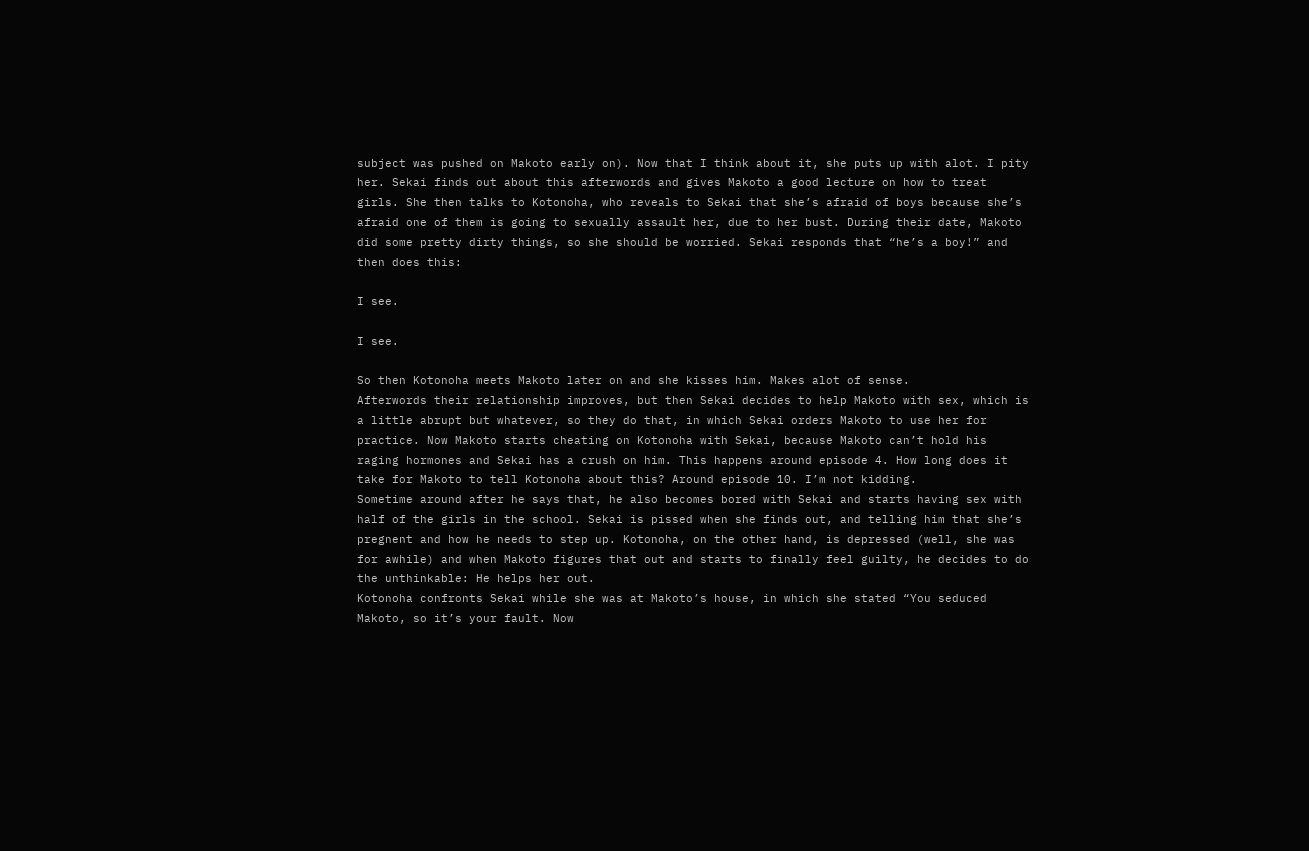subject was pushed on Makoto early on). Now that I think about it, she puts up with alot. I pity her. Sekai finds out about this afterwords and gives Makoto a good lecture on how to treat girls. She then talks to Kotonoha, who reveals to Sekai that she’s afraid of boys because she’s afraid one of them is going to sexually assault her, due to her bust. During their date, Makoto did some pretty dirty things, so she should be worried. Sekai responds that “he’s a boy!” and then does this:

I see.

I see.

So then Kotonoha meets Makoto later on and she kisses him. Makes alot of sense.
Afterwords their relationship improves, but then Sekai decides to help Makoto with sex, which is a little abrupt but whatever, so they do that, in which Sekai orders Makoto to use her for practice. Now Makoto starts cheating on Kotonoha with Sekai, because Makoto can’t hold his raging hormones and Sekai has a crush on him. This happens around episode 4. How long does it take for Makoto to tell Kotonoha about this? Around episode 10. I’m not kidding.
Sometime around after he says that, he also becomes bored with Sekai and starts having sex with half of the girls in the school. Sekai is pissed when she finds out, and telling him that she’s pregnent and how he needs to step up. Kotonoha, on the other hand, is depressed (well, she was for awhile) and when Makoto figures that out and starts to finally feel guilty, he decides to do the unthinkable: He helps her out.
Kotonoha confronts Sekai while she was at Makoto’s house, in which she stated “You seduced Makoto, so it’s your fault. Now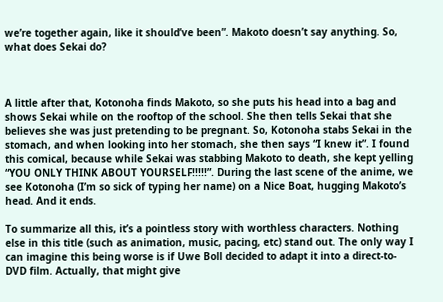we’re together again, like it should’ve been”. Makoto doesn’t say anything. So, what does Sekai do?



A little after that, Kotonoha finds Makoto, so she puts his head into a bag and shows Sekai while on the rooftop of the school. She then tells Sekai that she believes she was just pretending to be pregnant. So, Kotonoha stabs Sekai in the stomach, and when looking into her stomach, she then says “I knew it”. I found this comical, because while Sekai was stabbing Makoto to death, she kept yelling “YOU ONLY THINK ABOUT YOURSELF!!!!!”. During the last scene of the anime, we see Kotonoha (I’m so sick of typing her name) on a Nice Boat, hugging Makoto’s head. And it ends.

To summarize all this, it’s a pointless story with worthless characters. Nothing else in this title (such as animation, music, pacing, etc) stand out. The only way I can imagine this being worse is if Uwe Boll decided to adapt it into a direct-to-DVD film. Actually, that might give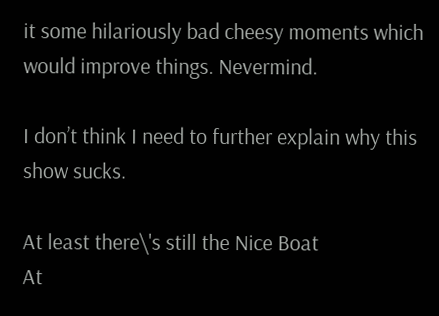it some hilariously bad cheesy moments which would improve things. Nevermind.

I don’t think I need to further explain why this show sucks.

At least there\'s still the Nice Boat
At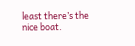least there’s the nice boat.